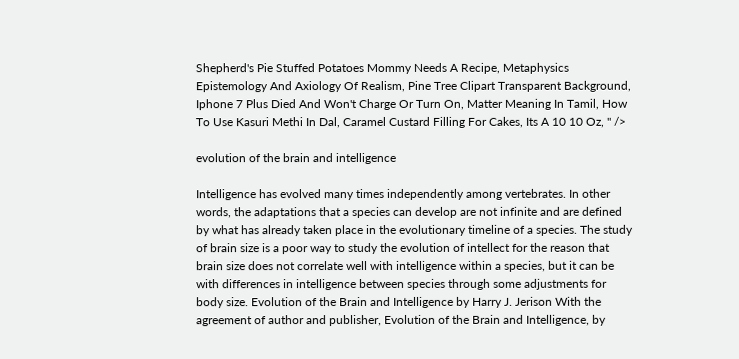Shepherd's Pie Stuffed Potatoes Mommy Needs A Recipe, Metaphysics Epistemology And Axiology Of Realism, Pine Tree Clipart Transparent Background, Iphone 7 Plus Died And Won't Charge Or Turn On, Matter Meaning In Tamil, How To Use Kasuri Methi In Dal, Caramel Custard Filling For Cakes, Its A 10 10 Oz, " />

evolution of the brain and intelligence

Intelligence has evolved many times independently among vertebrates. In other words, the adaptations that a species can develop are not infinite and are defined by what has already taken place in the evolutionary timeline of a species. The study of brain size is a poor way to study the evolution of intellect for the reason that brain size does not correlate well with intelligence within a species, but it can be with differences in intelligence between species through some adjustments for body size. Evolution of the Brain and Intelligence by Harry J. Jerison With the agreement of author and publisher, Evolution of the Brain and Intelligence, by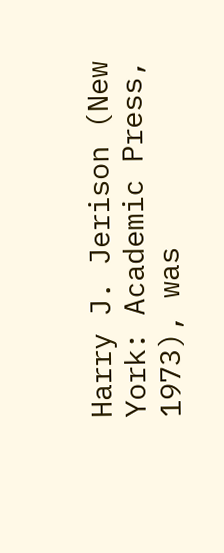Harry J. Jerison (New York: Academic Press, 1973), was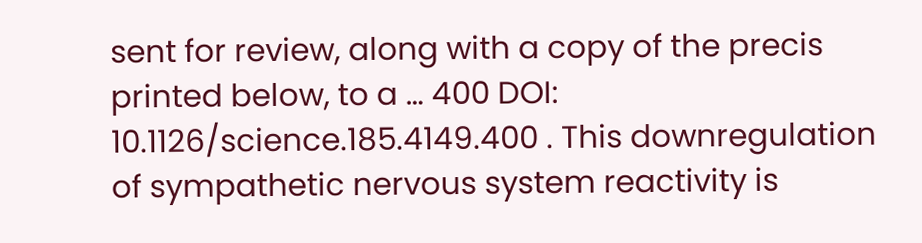sent for review, along with a copy of the precis printed below, to a … 400 DOI: 10.1126/science.185.4149.400 . This downregulation of sympathetic nervous system reactivity is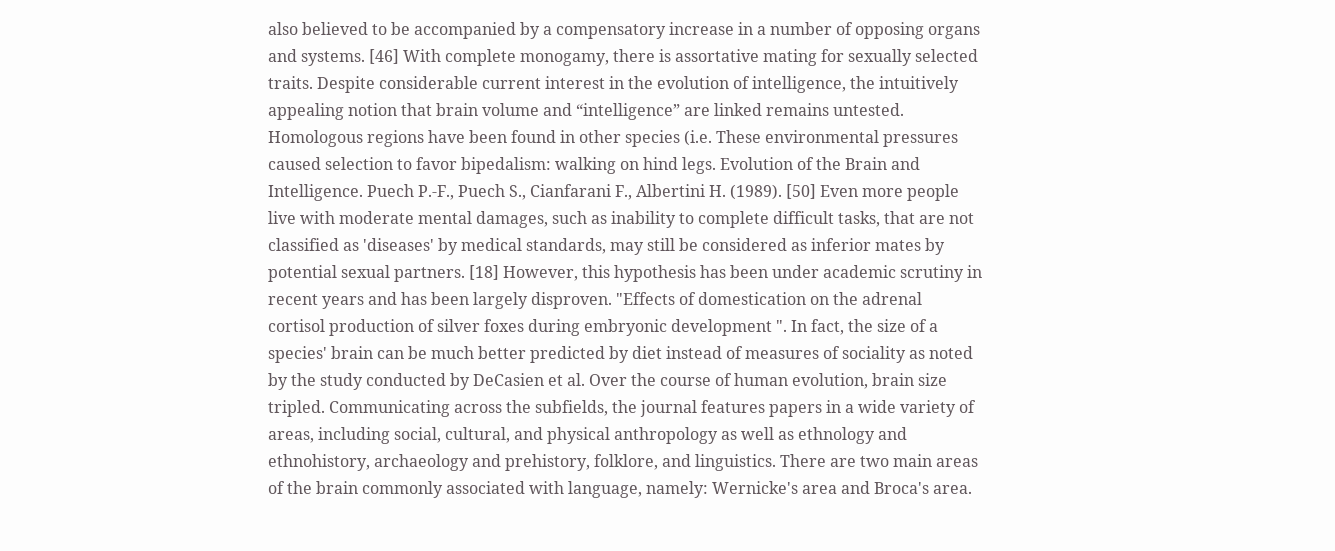also believed to be accompanied by a compensatory increase in a number of opposing organs and systems. [46] With complete monogamy, there is assortative mating for sexually selected traits. Despite considerable current interest in the evolution of intelligence, the intuitively appealing notion that brain volume and “intelligence” are linked remains untested. Homologous regions have been found in other species (i.e. These environmental pressures caused selection to favor bipedalism: walking on hind legs. Evolution of the Brain and Intelligence. Puech P.-F., Puech S., Cianfarani F., Albertini H. (1989). [50] Even more people live with moderate mental damages, such as inability to complete difficult tasks, that are not classified as 'diseases' by medical standards, may still be considered as inferior mates by potential sexual partners. [18] However, this hypothesis has been under academic scrutiny in recent years and has been largely disproven. "Effects of domestication on the adrenal cortisol production of silver foxes during embryonic development ". In fact, the size of a species' brain can be much better predicted by diet instead of measures of sociality as noted by the study conducted by DeCasien et al. Over the course of human evolution, brain size tripled. Communicating across the subfields, the journal features papers in a wide variety of areas, including social, cultural, and physical anthropology as well as ethnology and ethnohistory, archaeology and prehistory, folklore, and linguistics. There are two main areas of the brain commonly associated with language, namely: Wernicke's area and Broca's area.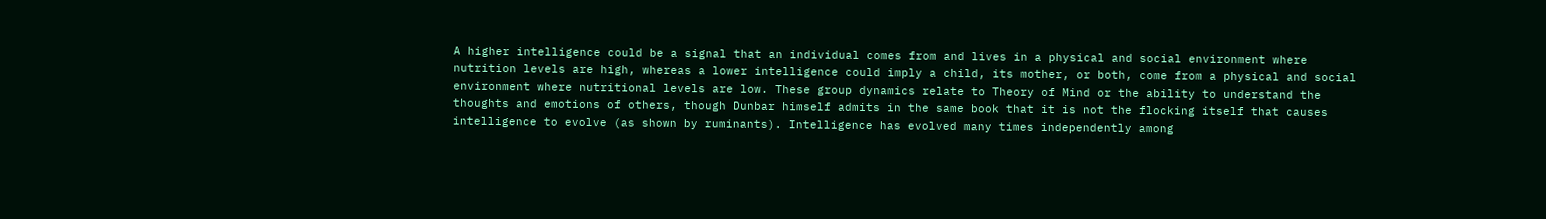A higher intelligence could be a signal that an individual comes from and lives in a physical and social environment where nutrition levels are high, whereas a lower intelligence could imply a child, its mother, or both, come from a physical and social environment where nutritional levels are low. These group dynamics relate to Theory of Mind or the ability to understand the thoughts and emotions of others, though Dunbar himself admits in the same book that it is not the flocking itself that causes intelligence to evolve (as shown by ruminants). Intelligence has evolved many times independently among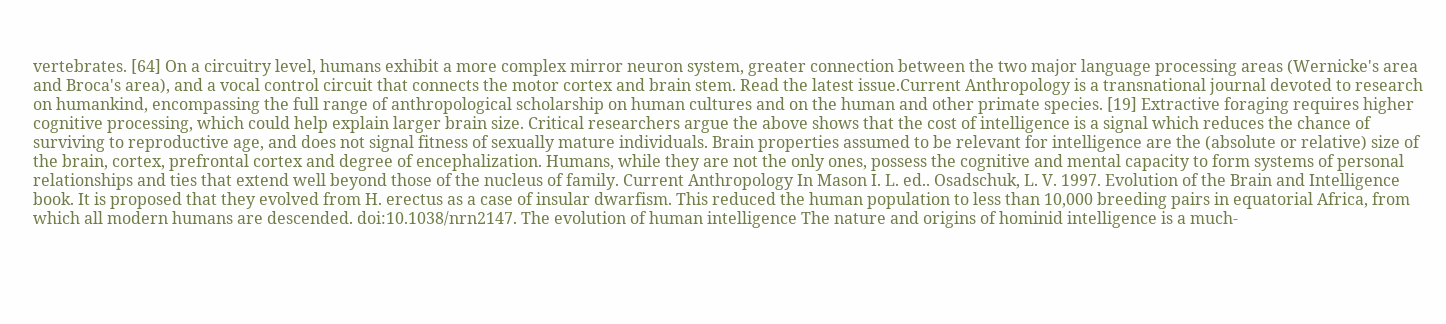vertebrates. [64] On a circuitry level, humans exhibit a more complex mirror neuron system, greater connection between the two major language processing areas (Wernicke's area and Broca's area), and a vocal control circuit that connects the motor cortex and brain stem. Read the latest issue.Current Anthropology is a transnational journal devoted to research on humankind, encompassing the full range of anthropological scholarship on human cultures and on the human and other primate species. [19] Extractive foraging requires higher cognitive processing, which could help explain larger brain size. Critical researchers argue the above shows that the cost of intelligence is a signal which reduces the chance of surviving to reproductive age, and does not signal fitness of sexually mature individuals. Brain properties assumed to be relevant for intelligence are the (absolute or relative) size of the brain, cortex, prefrontal cortex and degree of encephalization. Humans, while they are not the only ones, possess the cognitive and mental capacity to form systems of personal relationships and ties that extend well beyond those of the nucleus of family. Current Anthropology In Mason I. L. ed.. Osadschuk, L. V. 1997. Evolution of the Brain and Intelligence book. It is proposed that they evolved from H. erectus as a case of insular dwarfism. This reduced the human population to less than 10,000 breeding pairs in equatorial Africa, from which all modern humans are descended. doi:10.1038/nrn2147. The evolution of human intelligence The nature and origins of hominid intelligence is a much-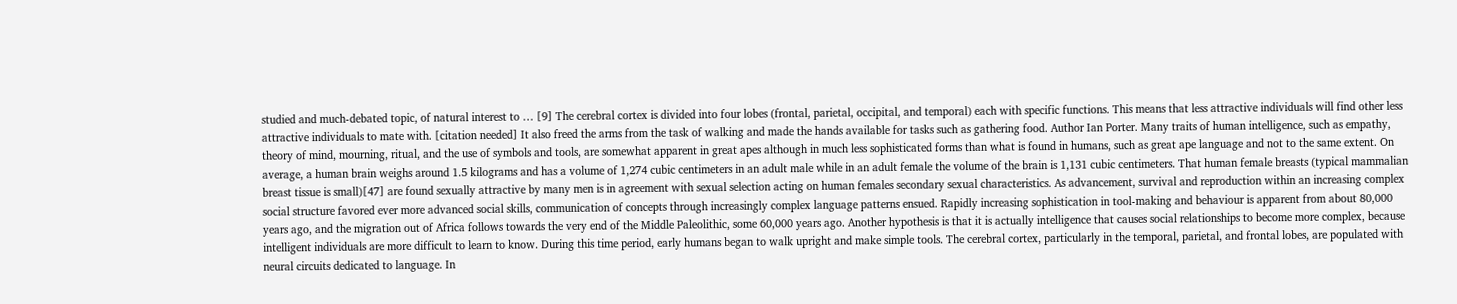studied and much-debated topic, of natural interest to … [9] The cerebral cortex is divided into four lobes (frontal, parietal, occipital, and temporal) each with specific functions. This means that less attractive individuals will find other less attractive individuals to mate with. [citation needed] It also freed the arms from the task of walking and made the hands available for tasks such as gathering food. Author Ian Porter. Many traits of human intelligence, such as empathy, theory of mind, mourning, ritual, and the use of symbols and tools, are somewhat apparent in great apes although in much less sophisticated forms than what is found in humans, such as great ape language and not to the same extent. On average, a human brain weighs around 1.5 kilograms and has a volume of 1,274 cubic centimeters in an adult male while in an adult female the volume of the brain is 1,131 cubic centimeters. That human female breasts (typical mammalian breast tissue is small)[47] are found sexually attractive by many men is in agreement with sexual selection acting on human females secondary sexual characteristics. As advancement, survival and reproduction within an increasing complex social structure favored ever more advanced social skills, communication of concepts through increasingly complex language patterns ensued. Rapidly increasing sophistication in tool-making and behaviour is apparent from about 80,000 years ago, and the migration out of Africa follows towards the very end of the Middle Paleolithic, some 60,000 years ago. Another hypothesis is that it is actually intelligence that causes social relationships to become more complex, because intelligent individuals are more difficult to learn to know. During this time period, early humans began to walk upright and make simple tools. The cerebral cortex, particularly in the temporal, parietal, and frontal lobes, are populated with neural circuits dedicated to language. In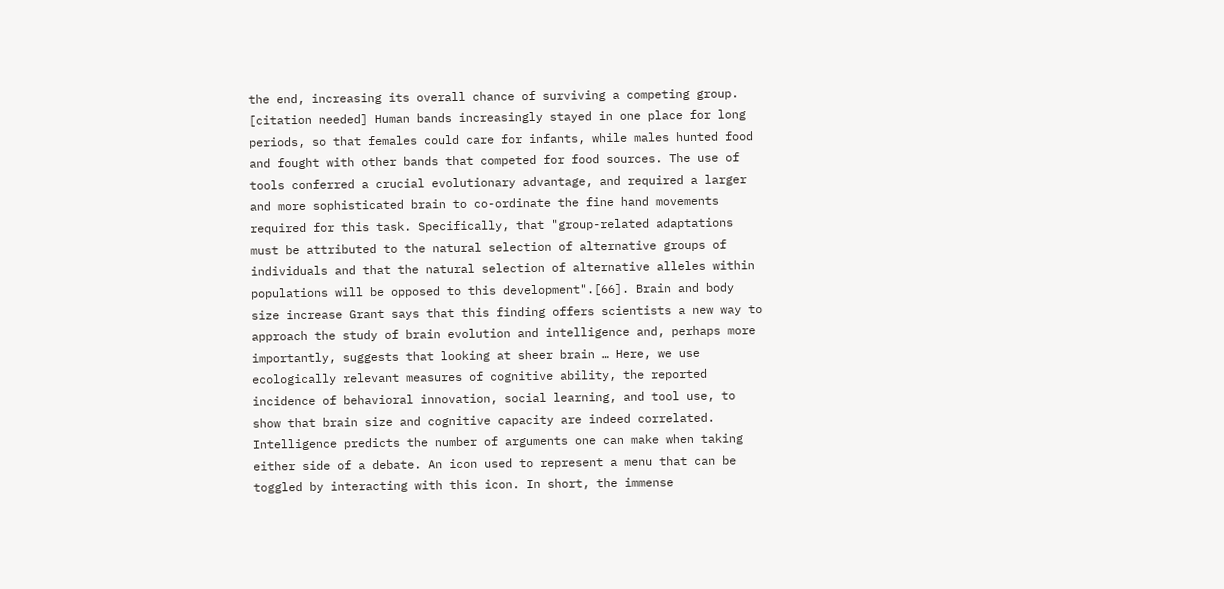the end, increasing its overall chance of surviving a competing group. [citation needed] Human bands increasingly stayed in one place for long periods, so that females could care for infants, while males hunted food and fought with other bands that competed for food sources. The use of tools conferred a crucial evolutionary advantage, and required a larger and more sophisticated brain to co-ordinate the fine hand movements required for this task. Specifically, that "group-related adaptations must be attributed to the natural selection of alternative groups of individuals and that the natural selection of alternative alleles within populations will be opposed to this development".[66]. Brain and body size increase Grant says that this finding offers scientists a new way to approach the study of brain evolution and intelligence and, perhaps more importantly, suggests that looking at sheer brain … Here, we use ecologically relevant measures of cognitive ability, the reported incidence of behavioral innovation, social learning, and tool use, to show that brain size and cognitive capacity are indeed correlated. Intelligence predicts the number of arguments one can make when taking either side of a debate. An icon used to represent a menu that can be toggled by interacting with this icon. In short, the immense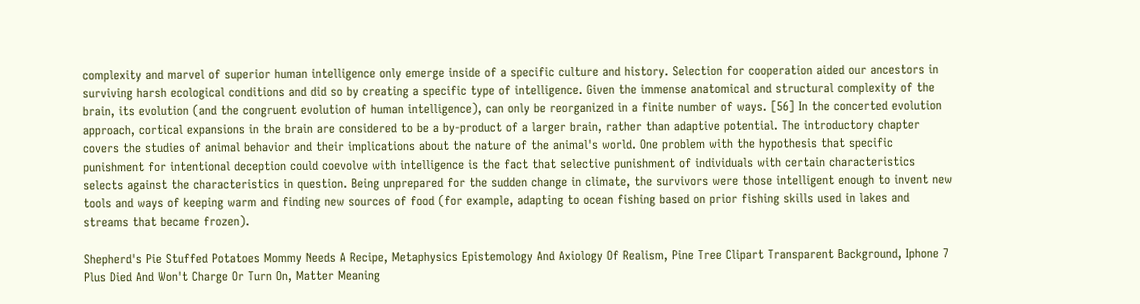complexity and marvel of superior human intelligence only emerge inside of a specific culture and history. Selection for cooperation aided our ancestors in surviving harsh ecological conditions and did so by creating a specific type of intelligence. Given the immense anatomical and structural complexity of the brain, its evolution (and the congruent evolution of human intelligence), can only be reorganized in a finite number of ways. [56] In the concerted evolution approach, cortical expansions in the brain are considered to be a by-product of a larger brain, rather than adaptive potential. The introductory chapter covers the studies of animal behavior and their implications about the nature of the animal's world. One problem with the hypothesis that specific punishment for intentional deception could coevolve with intelligence is the fact that selective punishment of individuals with certain characteristics selects against the characteristics in question. Being unprepared for the sudden change in climate, the survivors were those intelligent enough to invent new tools and ways of keeping warm and finding new sources of food (for example, adapting to ocean fishing based on prior fishing skills used in lakes and streams that became frozen).

Shepherd's Pie Stuffed Potatoes Mommy Needs A Recipe, Metaphysics Epistemology And Axiology Of Realism, Pine Tree Clipart Transparent Background, Iphone 7 Plus Died And Won't Charge Or Turn On, Matter Meaning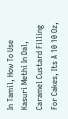In Tamil, How To Use Kasuri Methi In Dal, Caramel Custard Filling For Cakes, Its A 10 10 Oz,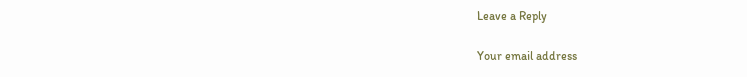Leave a Reply

Your email address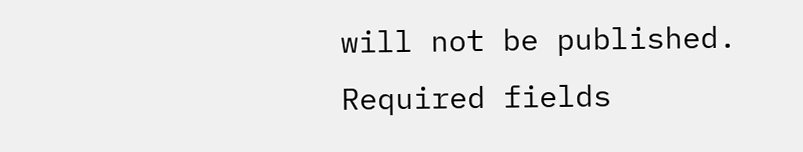will not be published. Required fields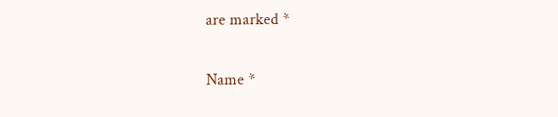are marked *

Name *